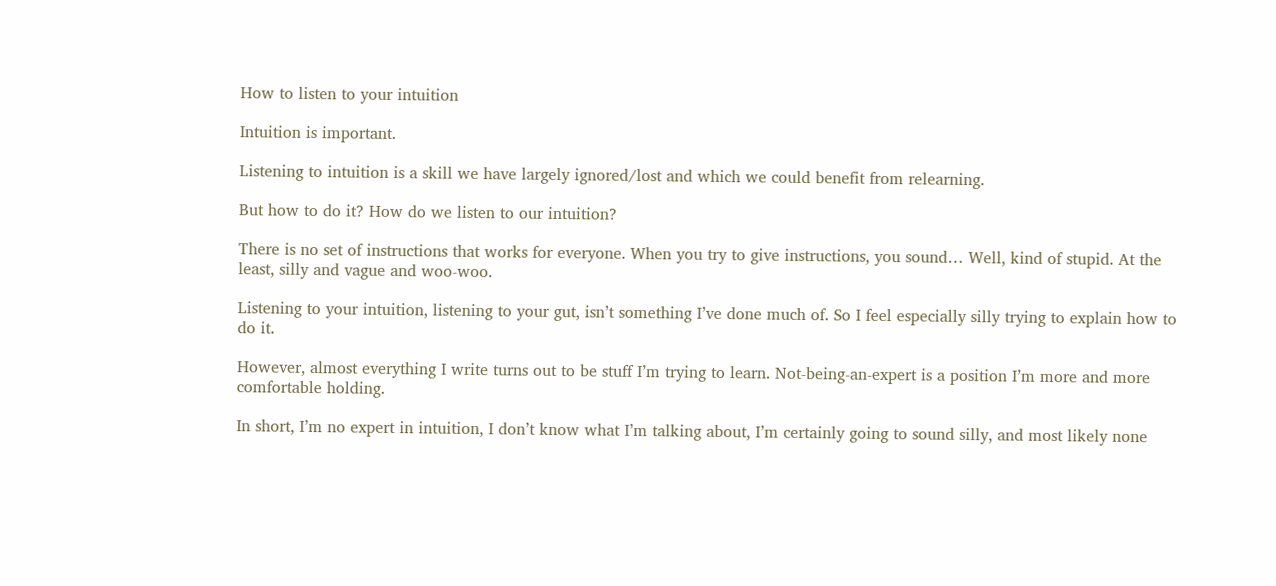How to listen to your intuition

Intuition is important.

Listening to intuition is a skill we have largely ignored/lost and which we could benefit from relearning.

But how to do it? How do we listen to our intuition?

There is no set of instructions that works for everyone. When you try to give instructions, you sound… Well, kind of stupid. At the least, silly and vague and woo-woo.

Listening to your intuition, listening to your gut, isn’t something I’ve done much of. So I feel especially silly trying to explain how to do it.

However, almost everything I write turns out to be stuff I’m trying to learn. Not-being-an-expert is a position I’m more and more comfortable holding.

In short, I’m no expert in intuition, I don’t know what I’m talking about, I’m certainly going to sound silly, and most likely none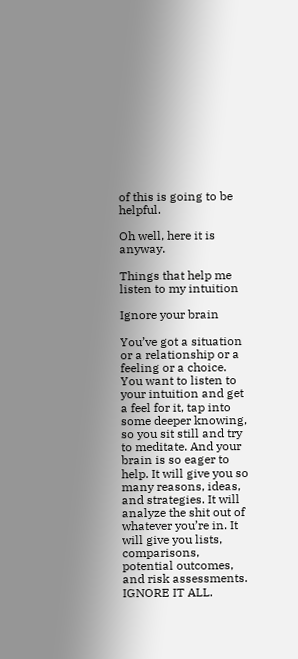of this is going to be helpful.

Oh well, here it is anyway.

Things that help me listen to my intuition

Ignore your brain

You’ve got a situation or a relationship or a feeling or a choice. You want to listen to your intuition and get a feel for it, tap into some deeper knowing, so you sit still and try to meditate. And your brain is so eager to help. It will give you so many reasons, ideas, and strategies. It will analyze the shit out of whatever you’re in. It will give you lists, comparisons, potential outcomes, and risk assessments. IGNORE IT ALL.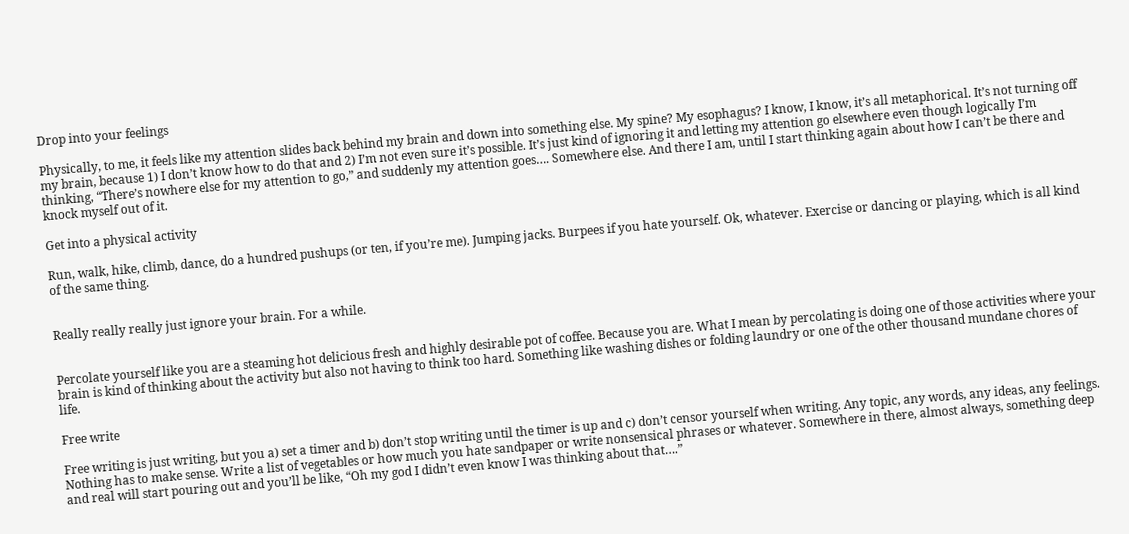Drop into your feelings

Physically, to me, it feels like my attention slides back behind my brain and down into something else. My spine? My esophagus? I know, I know, it’s all metaphorical. It’s not turning off my brain, because 1) I don’t know how to do that and 2) I’m not even sure it’s possible. It’s just kind of ignoring it and letting my attention go elsewhere even though logically I’m thinking, “There’s nowhere else for my attention to go,” and suddenly my attention goes…. Somewhere else. And there I am, until I start thinking again about how I can’t be there and knock myself out of it.

Get into a physical activity

Run, walk, hike, climb, dance, do a hundred pushups (or ten, if you’re me). Jumping jacks. Burpees if you hate yourself. Ok, whatever. Exercise or dancing or playing, which is all kind of the same thing.


Really really really just ignore your brain. For a while.


Percolate yourself like you are a steaming hot delicious fresh and highly desirable pot of coffee. Because you are. What I mean by percolating is doing one of those activities where your brain is kind of thinking about the activity but also not having to think too hard. Something like washing dishes or folding laundry or one of the other thousand mundane chores of life.

Free write

Free writing is just writing, but you a) set a timer and b) don’t stop writing until the timer is up and c) don’t censor yourself when writing. Any topic, any words, any ideas, any feelings. Nothing has to make sense. Write a list of vegetables or how much you hate sandpaper or write nonsensical phrases or whatever. Somewhere in there, almost always, something deep and real will start pouring out and you’ll be like, “Oh my god I didn’t even know I was thinking about that….”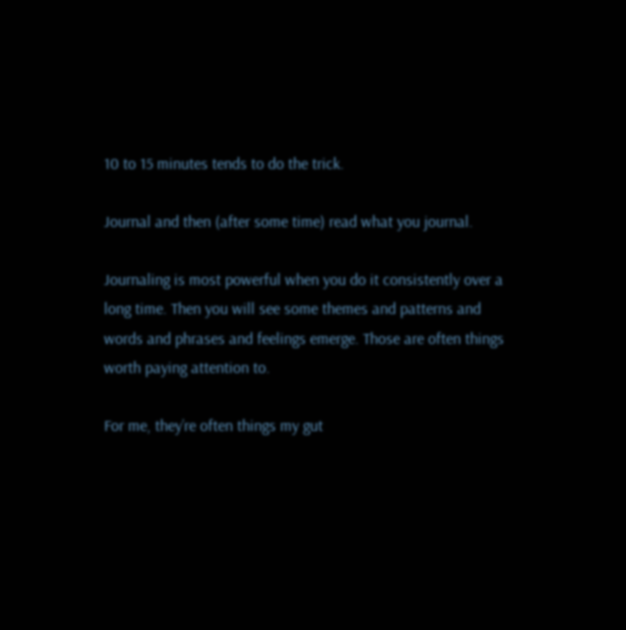10 to 15 minutes tends to do the trick.

Journal and then (after some time) read what you journal.

Journaling is most powerful when you do it consistently over a long time. Then you will see some themes and patterns and words and phrases and feelings emerge. Those are often things worth paying attention to.

For me, they’re often things my gut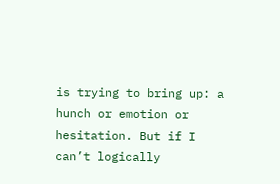is trying to bring up: a hunch or emotion or hesitation. But if I can’t logically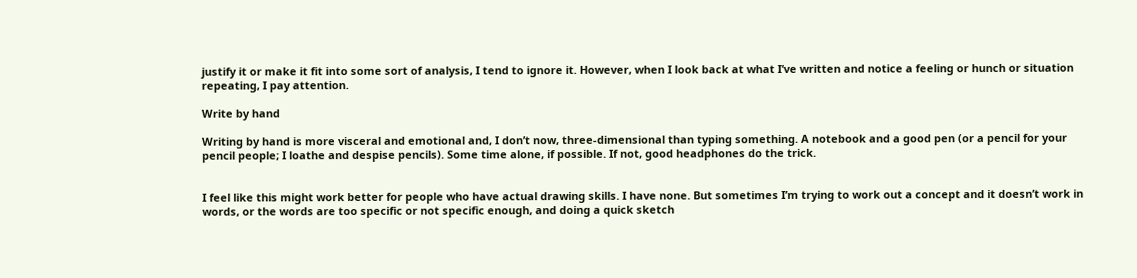justify it or make it fit into some sort of analysis, I tend to ignore it. However, when I look back at what I’ve written and notice a feeling or hunch or situation repeating, I pay attention.

Write by hand

Writing by hand is more visceral and emotional and, I don’t now, three-dimensional than typing something. A notebook and a good pen (or a pencil for your pencil people; I loathe and despise pencils). Some time alone, if possible. If not, good headphones do the trick.


I feel like this might work better for people who have actual drawing skills. I have none. But sometimes I’m trying to work out a concept and it doesn’t work in words, or the words are too specific or not specific enough, and doing a quick sketch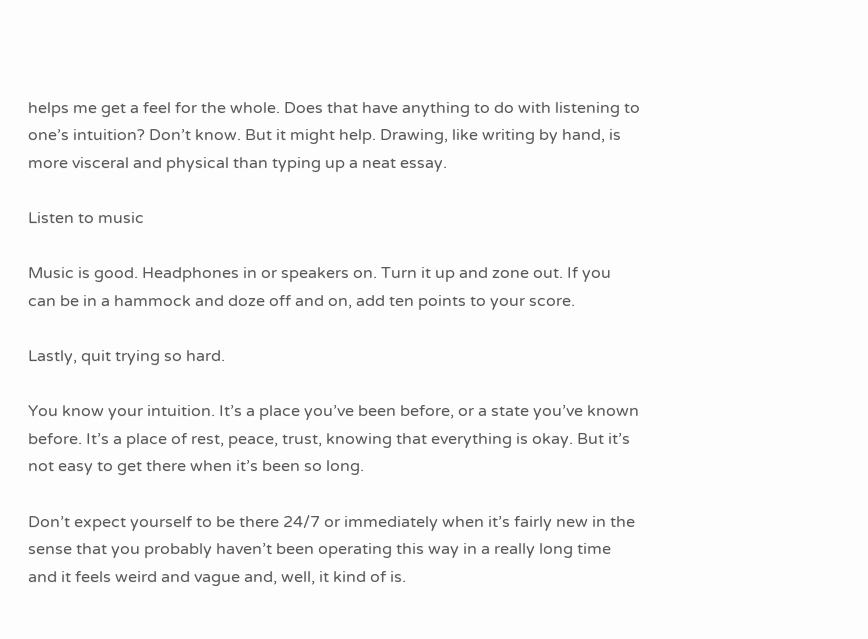helps me get a feel for the whole. Does that have anything to do with listening to one’s intuition? Don’t know. But it might help. Drawing, like writing by hand, is more visceral and physical than typing up a neat essay.

Listen to music

Music is good. Headphones in or speakers on. Turn it up and zone out. If you can be in a hammock and doze off and on, add ten points to your score.

Lastly, quit trying so hard.

You know your intuition. It’s a place you’ve been before, or a state you’ve known before. It’s a place of rest, peace, trust, knowing that everything is okay. But it’s not easy to get there when it’s been so long.

Don’t expect yourself to be there 24/7 or immediately when it’s fairly new in the sense that you probably haven’t been operating this way in a really long time and it feels weird and vague and, well, it kind of is.